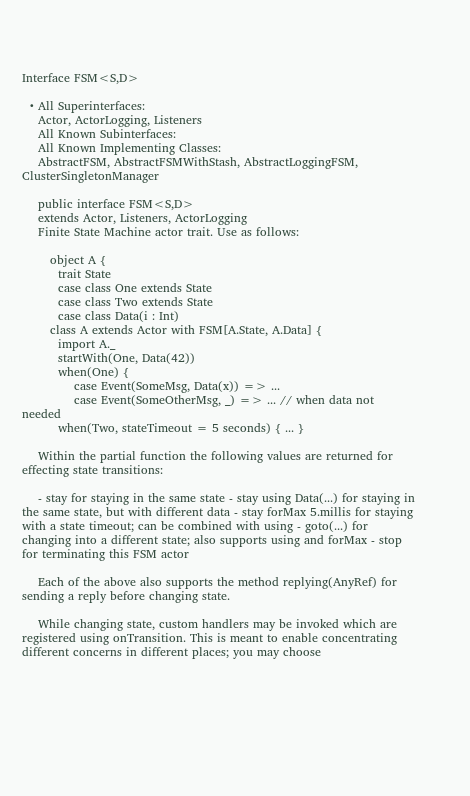Interface FSM<S,D>

  • All Superinterfaces:
    Actor, ActorLogging, Listeners
    All Known Subinterfaces:
    All Known Implementing Classes:
    AbstractFSM, AbstractFSMWithStash, AbstractLoggingFSM, ClusterSingletonManager

    public interface FSM<S,D>
    extends Actor, Listeners, ActorLogging
    Finite State Machine actor trait. Use as follows:

       object A {
         trait State
         case class One extends State
         case class Two extends State
         case class Data(i : Int)
       class A extends Actor with FSM[A.State, A.Data] {
         import A._
         startWith(One, Data(42))
         when(One) {
             case Event(SomeMsg, Data(x)) => ...
             case Event(SomeOtherMsg, _) => ... // when data not needed
         when(Two, stateTimeout = 5 seconds) { ... }

    Within the partial function the following values are returned for effecting state transitions:

    - stay for staying in the same state - stay using Data(...) for staying in the same state, but with different data - stay forMax 5.millis for staying with a state timeout; can be combined with using - goto(...) for changing into a different state; also supports using and forMax - stop for terminating this FSM actor

    Each of the above also supports the method replying(AnyRef) for sending a reply before changing state.

    While changing state, custom handlers may be invoked which are registered using onTransition. This is meant to enable concentrating different concerns in different places; you may choose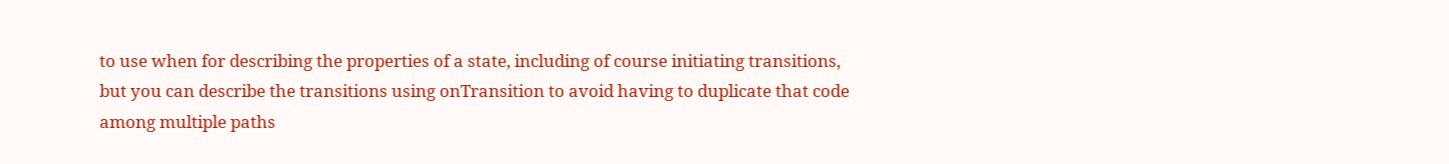to use when for describing the properties of a state, including of course initiating transitions, but you can describe the transitions using onTransition to avoid having to duplicate that code among multiple paths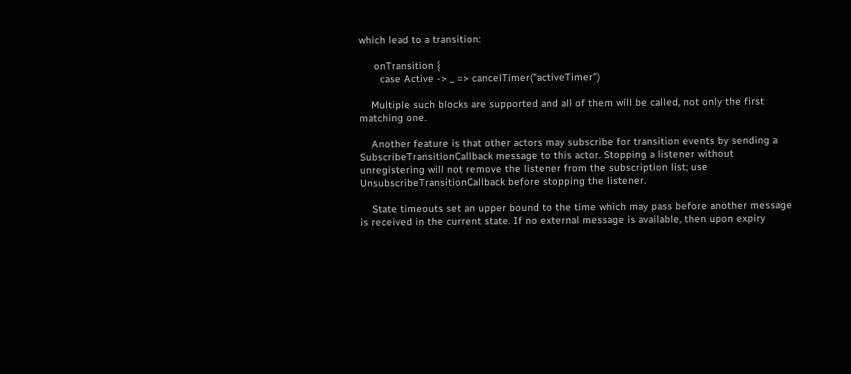which lead to a transition:

     onTransition {
       case Active -> _ => cancelTimer("activeTimer")

    Multiple such blocks are supported and all of them will be called, not only the first matching one.

    Another feature is that other actors may subscribe for transition events by sending a SubscribeTransitionCallback message to this actor. Stopping a listener without unregistering will not remove the listener from the subscription list; use UnsubscribeTransitionCallback before stopping the listener.

    State timeouts set an upper bound to the time which may pass before another message is received in the current state. If no external message is available, then upon expiry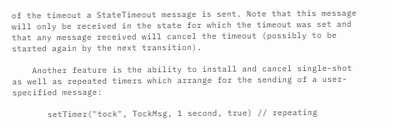of the timeout a StateTimeout message is sent. Note that this message will only be received in the state for which the timeout was set and that any message received will cancel the timeout (possibly to be started again by the next transition).

    Another feature is the ability to install and cancel single-shot as well as repeated timers which arrange for the sending of a user-specified message:

       setTimer("tock", TockMsg, 1 second, true) // repeating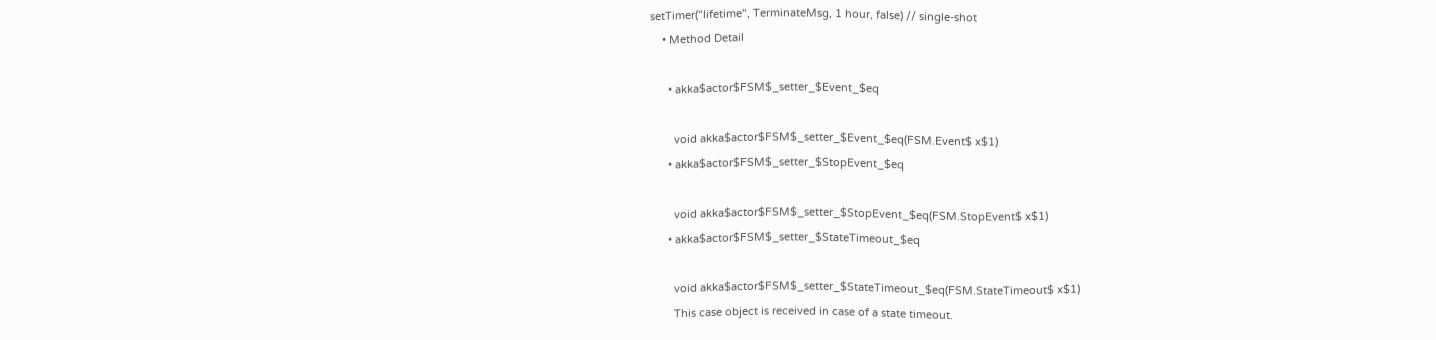setTimer("lifetime", TerminateMsg, 1 hour, false) // single-shot
    • Method Detail

      • akka$actor$FSM$_setter_$Event_$eq

        void akka$actor$FSM$_setter_$Event_$eq(FSM.Event$ x$1)
      • akka$actor$FSM$_setter_$StopEvent_$eq

        void akka$actor$FSM$_setter_$StopEvent_$eq(FSM.StopEvent$ x$1)
      • akka$actor$FSM$_setter_$StateTimeout_$eq

        void akka$actor$FSM$_setter_$StateTimeout_$eq(FSM.StateTimeout$ x$1)
        This case object is received in case of a state timeout.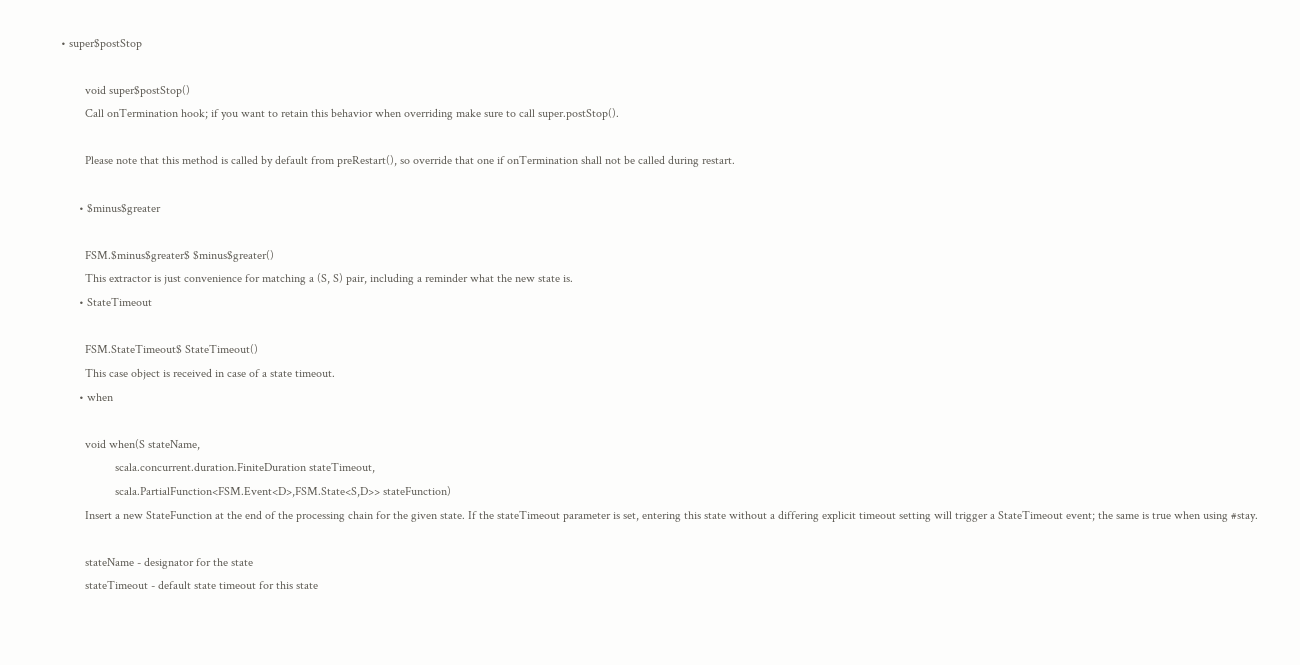• super$postStop

        void super$postStop()
        Call onTermination hook; if you want to retain this behavior when overriding make sure to call super.postStop().

        Please note that this method is called by default from preRestart(), so override that one if onTermination shall not be called during restart.

      • $minus$greater

        FSM.$minus$greater$ $minus$greater()
        This extractor is just convenience for matching a (S, S) pair, including a reminder what the new state is.
      • StateTimeout

        FSM.StateTimeout$ StateTimeout()
        This case object is received in case of a state timeout.
      • when

        void when(S stateName,
                  scala.concurrent.duration.FiniteDuration stateTimeout,
                  scala.PartialFunction<FSM.Event<D>,FSM.State<S,D>> stateFunction)
        Insert a new StateFunction at the end of the processing chain for the given state. If the stateTimeout parameter is set, entering this state without a differing explicit timeout setting will trigger a StateTimeout event; the same is true when using #stay.

        stateName - designator for the state
        stateTimeout - default state timeout for this state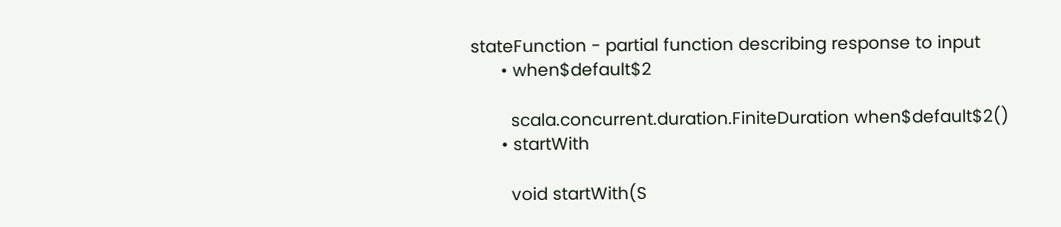stateFunction - partial function describing response to input
      • when$default$2

        scala.concurrent.duration.FiniteDuration when$default$2()
      • startWith

        void startWith(S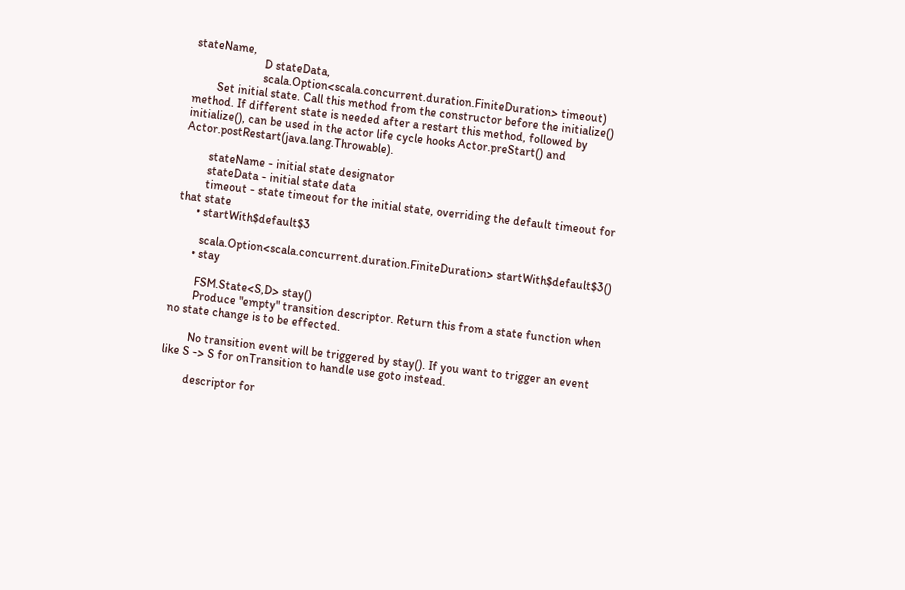stateName,
                       D stateData,
                       scala.Option<scala.concurrent.duration.FiniteDuration> timeout)
        Set initial state. Call this method from the constructor before the initialize() method. If different state is needed after a restart this method, followed by initialize(), can be used in the actor life cycle hooks Actor.preStart() and Actor.postRestart(java.lang.Throwable).

        stateName - initial state designator
        stateData - initial state data
        timeout - state timeout for the initial state, overriding the default timeout for that state
      • startWith$default$3

        scala.Option<scala.concurrent.duration.FiniteDuration> startWith$default$3()
      • stay

        FSM.State<S,D> stay()
        Produce "empty" transition descriptor. Return this from a state function when no state change is to be effected.

        No transition event will be triggered by stay(). If you want to trigger an event like S -> S for onTransition to handle use goto instead.

        descriptor for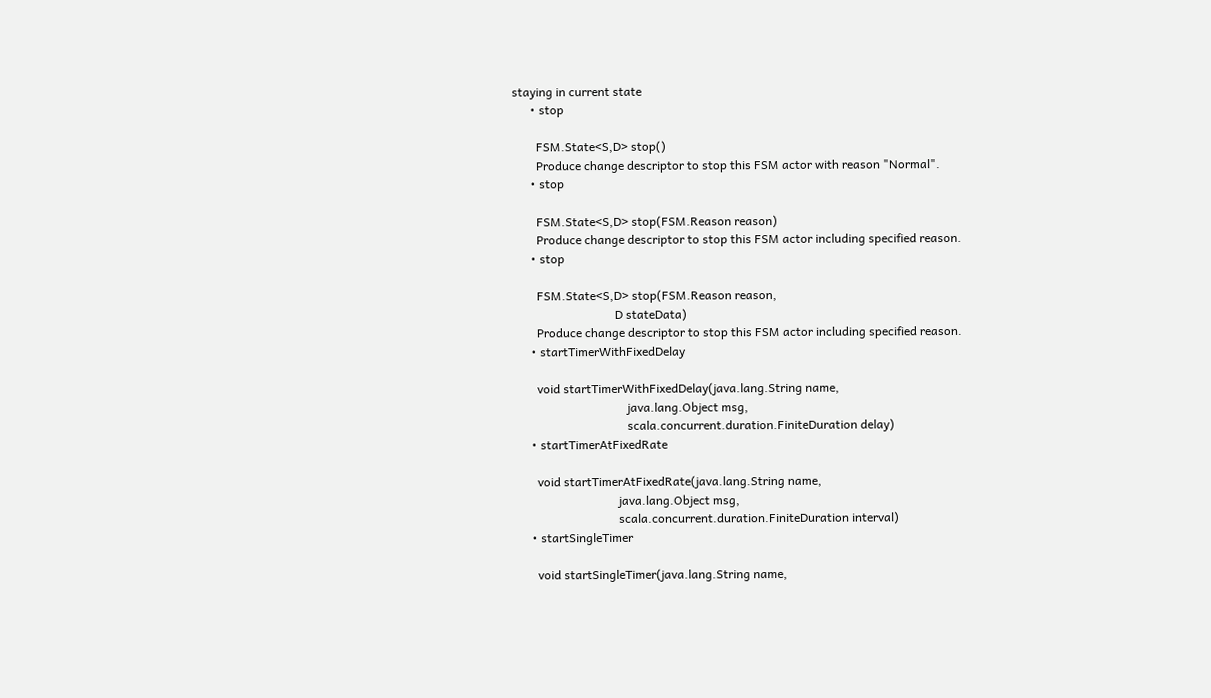staying in current state
      • stop

        FSM.State<S,D> stop()
        Produce change descriptor to stop this FSM actor with reason "Normal".
      • stop

        FSM.State<S,D> stop(FSM.Reason reason)
        Produce change descriptor to stop this FSM actor including specified reason.
      • stop

        FSM.State<S,D> stop(FSM.Reason reason,
                                  D stateData)
        Produce change descriptor to stop this FSM actor including specified reason.
      • startTimerWithFixedDelay

        void startTimerWithFixedDelay(java.lang.String name,
                                      java.lang.Object msg,
                                      scala.concurrent.duration.FiniteDuration delay)
      • startTimerAtFixedRate

        void startTimerAtFixedRate(java.lang.String name,
                                   java.lang.Object msg,
                                   scala.concurrent.duration.FiniteDuration interval)
      • startSingleTimer

        void startSingleTimer(java.lang.String name,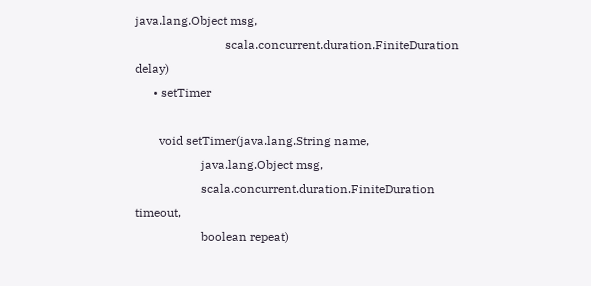java.lang.Object msg,
                              scala.concurrent.duration.FiniteDuration delay)
      • setTimer

        void setTimer(java.lang.String name,
                      java.lang.Object msg,
                      scala.concurrent.duration.FiniteDuration timeout,
                      boolean repeat)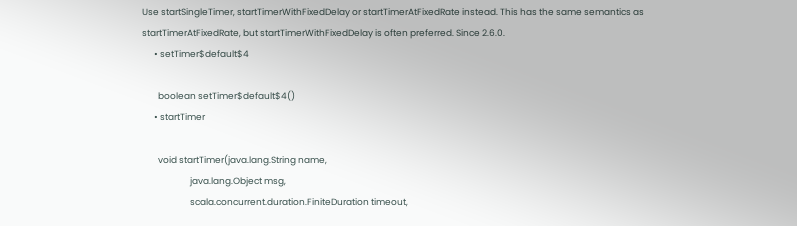Use startSingleTimer, startTimerWithFixedDelay or startTimerAtFixedRate instead. This has the same semantics as startTimerAtFixedRate, but startTimerWithFixedDelay is often preferred. Since 2.6.0.
      • setTimer$default$4

        boolean setTimer$default$4()
      • startTimer

        void startTimer(java.lang.String name,
                        java.lang.Object msg,
                        scala.concurrent.duration.FiniteDuration timeout,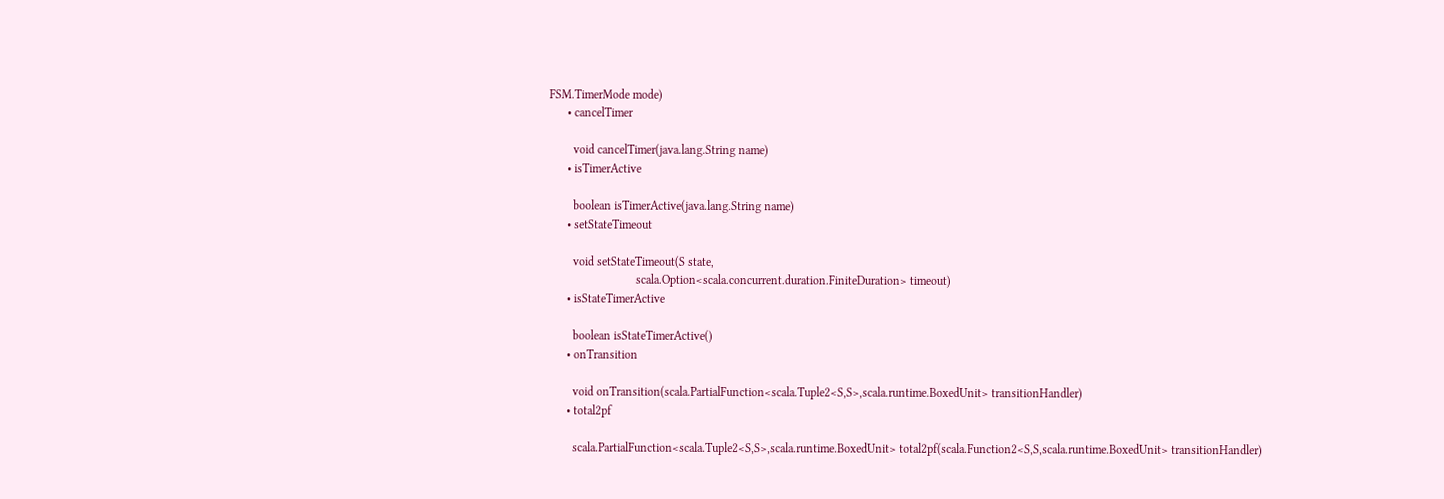FSM.TimerMode mode)
      • cancelTimer

        void cancelTimer(java.lang.String name)
      • isTimerActive

        boolean isTimerActive(java.lang.String name)
      • setStateTimeout

        void setStateTimeout(S state,
                             scala.Option<scala.concurrent.duration.FiniteDuration> timeout)
      • isStateTimerActive

        boolean isStateTimerActive()
      • onTransition

        void onTransition(scala.PartialFunction<scala.Tuple2<S,S>,scala.runtime.BoxedUnit> transitionHandler)
      • total2pf

        scala.PartialFunction<scala.Tuple2<S,S>,scala.runtime.BoxedUnit> total2pf(scala.Function2<S,S,scala.runtime.BoxedUnit> transitionHandler)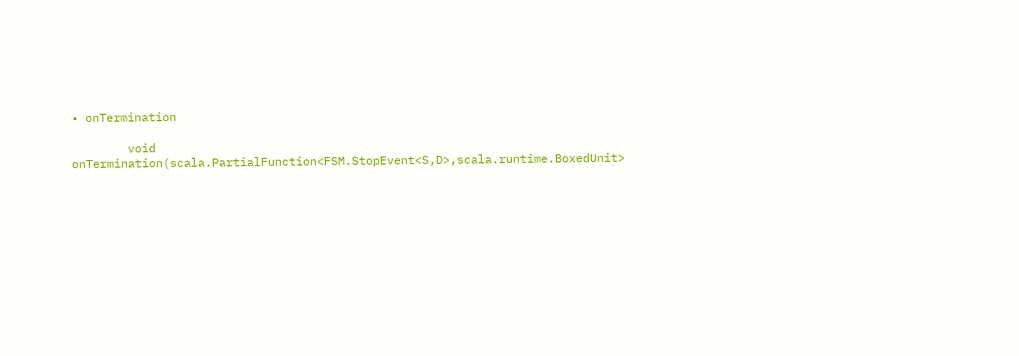• onTermination

        void onTermination(scala.PartialFunction<FSM.StopEvent<S,D>,scala.runtime.BoxedUnit>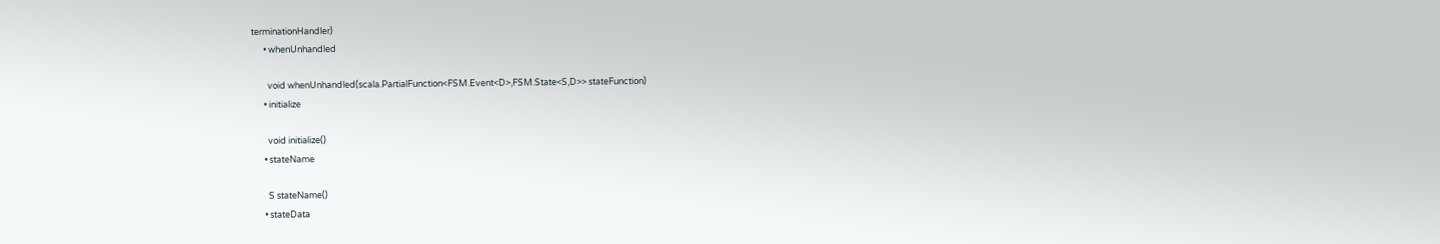terminationHandler)
      • whenUnhandled

        void whenUnhandled(scala.PartialFunction<FSM.Event<D>,FSM.State<S,D>> stateFunction)
      • initialize

        void initialize()
      • stateName

        S stateName()
      • stateData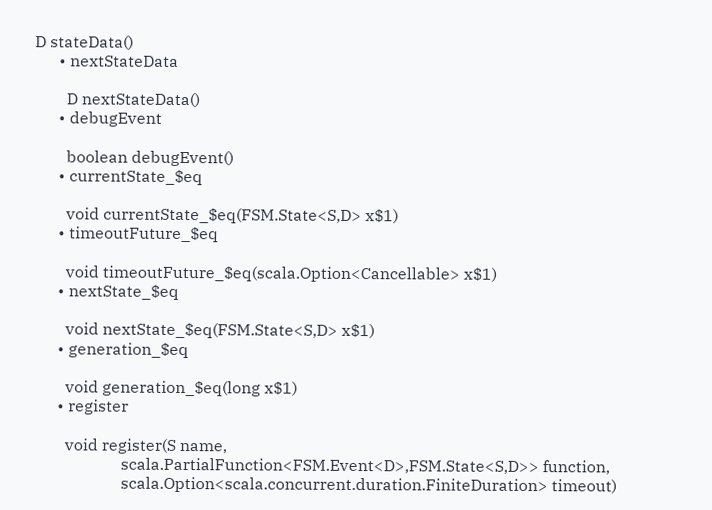D stateData()
      • nextStateData

        D nextStateData()
      • debugEvent

        boolean debugEvent()
      • currentState_$eq

        void currentState_$eq(FSM.State<S,D> x$1)
      • timeoutFuture_$eq

        void timeoutFuture_$eq(scala.Option<Cancellable> x$1)
      • nextState_$eq

        void nextState_$eq(FSM.State<S,D> x$1)
      • generation_$eq

        void generation_$eq(long x$1)
      • register

        void register(S name,
                      scala.PartialFunction<FSM.Event<D>,FSM.State<S,D>> function,
                      scala.Option<scala.concurrent.duration.FiniteDuration> timeout)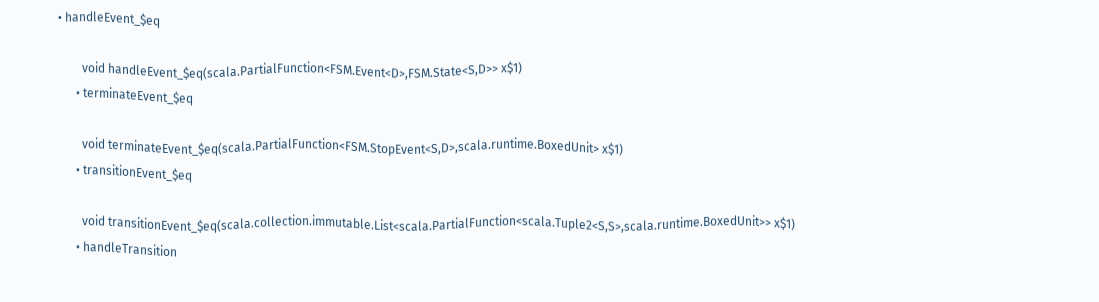• handleEvent_$eq

        void handleEvent_$eq(scala.PartialFunction<FSM.Event<D>,FSM.State<S,D>> x$1)
      • terminateEvent_$eq

        void terminateEvent_$eq(scala.PartialFunction<FSM.StopEvent<S,D>,scala.runtime.BoxedUnit> x$1)
      • transitionEvent_$eq

        void transitionEvent_$eq(scala.collection.immutable.List<scala.PartialFunction<scala.Tuple2<S,S>,scala.runtime.BoxedUnit>> x$1)
      • handleTransition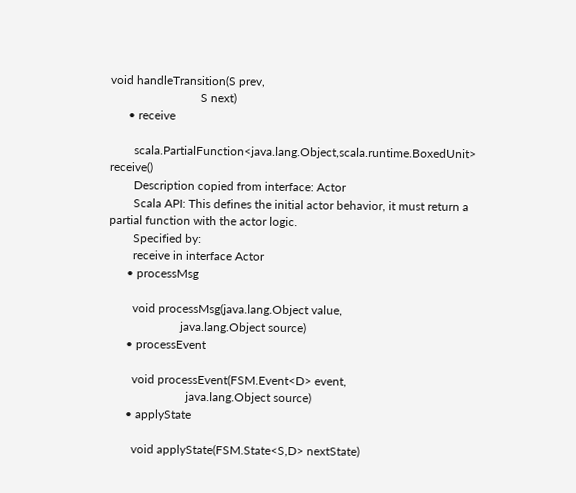void handleTransition(S prev,
                              S next)
      • receive

        scala.PartialFunction<java.lang.Object,scala.runtime.BoxedUnit> receive()
        Description copied from interface: Actor
        Scala API: This defines the initial actor behavior, it must return a partial function with the actor logic.
        Specified by:
        receive in interface Actor
      • processMsg

        void processMsg(java.lang.Object value,
                        java.lang.Object source)
      • processEvent

        void processEvent(FSM.Event<D> event,
                          java.lang.Object source)
      • applyState

        void applyState(FSM.State<S,D> nextState)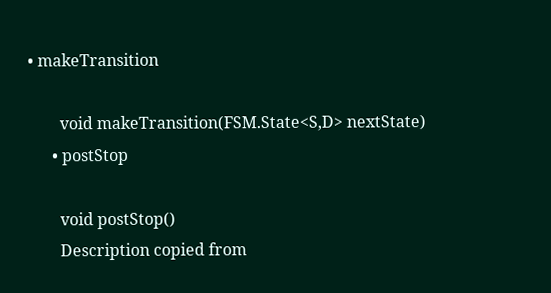• makeTransition

        void makeTransition(FSM.State<S,D> nextState)
      • postStop

        void postStop()
        Description copied from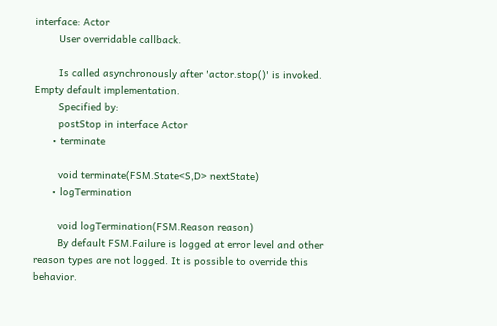interface: Actor
        User overridable callback.

        Is called asynchronously after 'actor.stop()' is invoked. Empty default implementation.
        Specified by:
        postStop in interface Actor
      • terminate

        void terminate(FSM.State<S,D> nextState)
      • logTermination

        void logTermination(FSM.Reason reason)
        By default FSM.Failure is logged at error level and other reason types are not logged. It is possible to override this behavior.